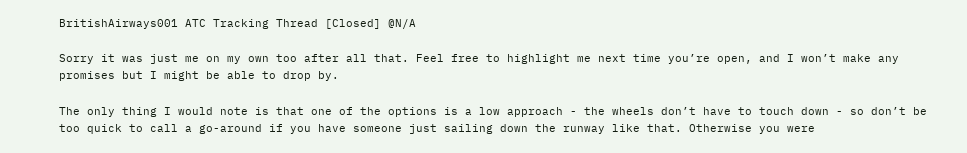BritishAirways001 ATC Tracking Thread [Closed] @N/A

Sorry it was just me on my own too after all that. Feel free to highlight me next time you’re open, and I won’t make any promises but I might be able to drop by.

The only thing I would note is that one of the options is a low approach - the wheels don’t have to touch down - so don’t be too quick to call a go-around if you have someone just sailing down the runway like that. Otherwise you were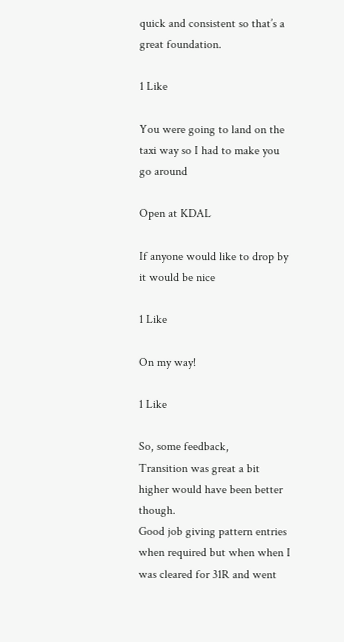quick and consistent so that’s a great foundation.

1 Like

You were going to land on the taxi way so I had to make you go around

Open at KDAL

If anyone would like to drop by it would be nice

1 Like

On my way!

1 Like

So, some feedback,
Transition was great a bit higher would have been better though.
Good job giving pattern entries when required but when when I was cleared for 31R and went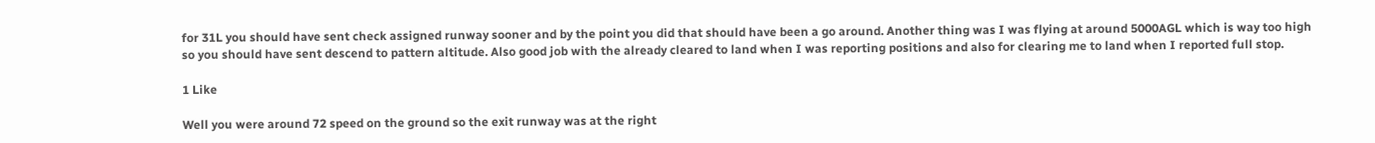for 31L you should have sent check assigned runway sooner and by the point you did that should have been a go around. Another thing was I was flying at around 5000AGL which is way too high so you should have sent descend to pattern altitude. Also good job with the already cleared to land when I was reporting positions and also for clearing me to land when I reported full stop.

1 Like

Well you were around 72 speed on the ground so the exit runway was at the right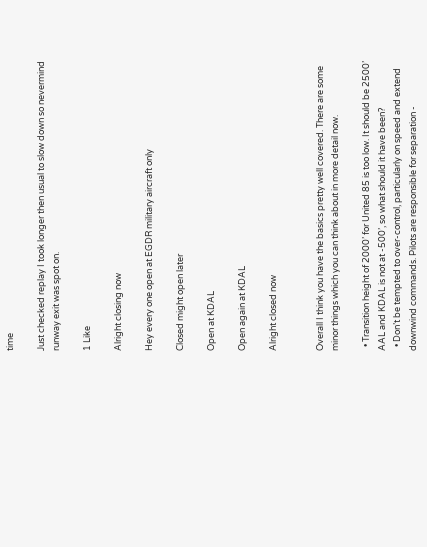time

Just checked replay I took longer then usual to slow down so nevermind runway exit was spot on.

1 Like

Alright closing now

Hey every one open at EGDR military aircraft only

Closed might open later

Open at KDAL

Open again at KDAL

Alright closed now


Overall I think you have the basics pretty well covered. There are some minor things which you can think about in more detail now.

  • Transition height of 2000’ for United 85 is too low. It should be 2500’ AAL and KDAL is not at -500’, so what should it have been?
  • Don’t be tempted to over-control, particularly on speed and extend downwind commands. Pilots are responsible for separation -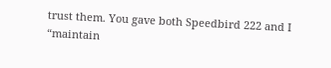trust them. You gave both Speedbird 222 and I “maintain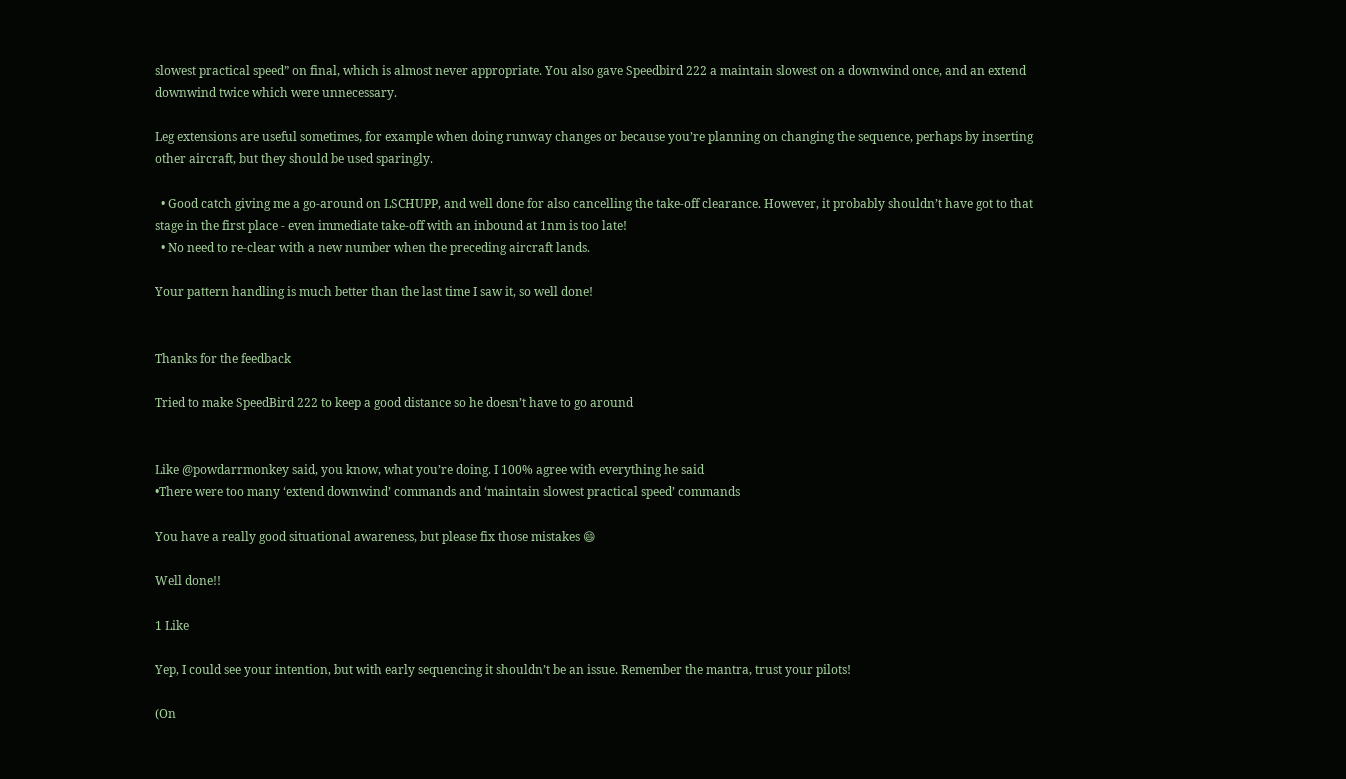slowest practical speed” on final, which is almost never appropriate. You also gave Speedbird 222 a maintain slowest on a downwind once, and an extend downwind twice which were unnecessary.

Leg extensions are useful sometimes, for example when doing runway changes or because you’re planning on changing the sequence, perhaps by inserting other aircraft, but they should be used sparingly.

  • Good catch giving me a go-around on LSCHUPP, and well done for also cancelling the take-off clearance. However, it probably shouldn’t have got to that stage in the first place - even immediate take-off with an inbound at 1nm is too late!
  • No need to re-clear with a new number when the preceding aircraft lands.

Your pattern handling is much better than the last time I saw it, so well done!


Thanks for the feedback

Tried to make SpeedBird 222 to keep a good distance so he doesn’t have to go around


Like @powdarrmonkey said, you know, what you’re doing. I 100% agree with everything he said
•There were too many ‘extend downwind’ commands and ‘maintain slowest practical speed’ commands

You have a really good situational awareness, but please fix those mistakes 😄

Well done!!

1 Like

Yep, I could see your intention, but with early sequencing it shouldn’t be an issue. Remember the mantra, trust your pilots!

(On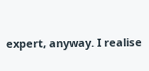expert, anyway. I realise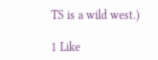TS is a wild west.)

1 Like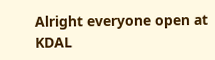Alright everyone open at KDAL